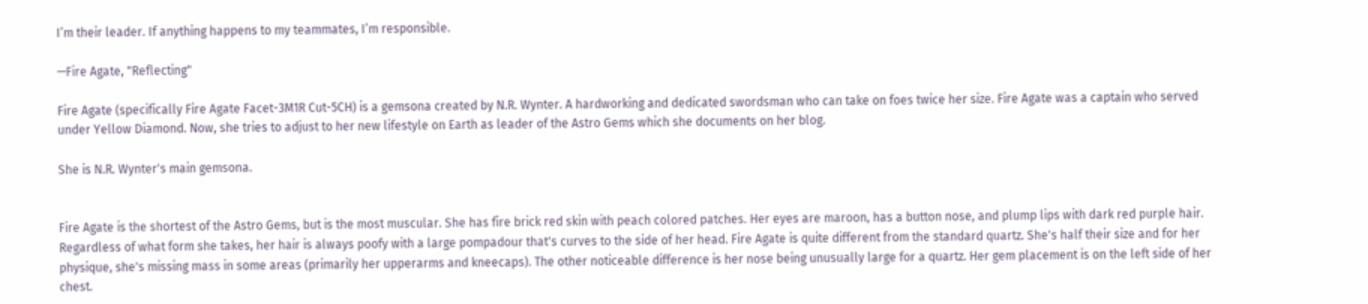I’m their leader. If anything happens to my teammates, I’m responsible.

—Fire Agate, "Reflecting"

Fire Agate (specifically Fire Agate Facet-3M1R Cut-5CH) is a gemsona created by N.R. Wynter. A hardworking and dedicated swordsman who can take on foes twice her size. Fire Agate was a captain who served under Yellow Diamond. Now, she tries to adjust to her new lifestyle on Earth as leader of the Astro Gems which she documents on her blog.

She is N.R. Wynter's main gemsona.


Fire Agate is the shortest of the Astro Gems, but is the most muscular. She has fire brick red skin with peach colored patches. Her eyes are maroon, has a button nose, and plump lips with dark red purple hair. Regardless of what form she takes, her hair is always poofy with a large pompadour that's curves to the side of her head. Fire Agate is quite different from the standard quartz. She's half their size and for her physique, she's missing mass in some areas (primarily her upperarms and kneecaps). The other noticeable difference is her nose being unusually large for a quartz. Her gem placement is on the left side of her chest.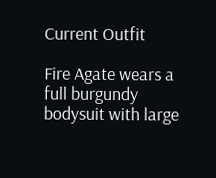Current Outfit

Fire Agate wears a full burgundy bodysuit with large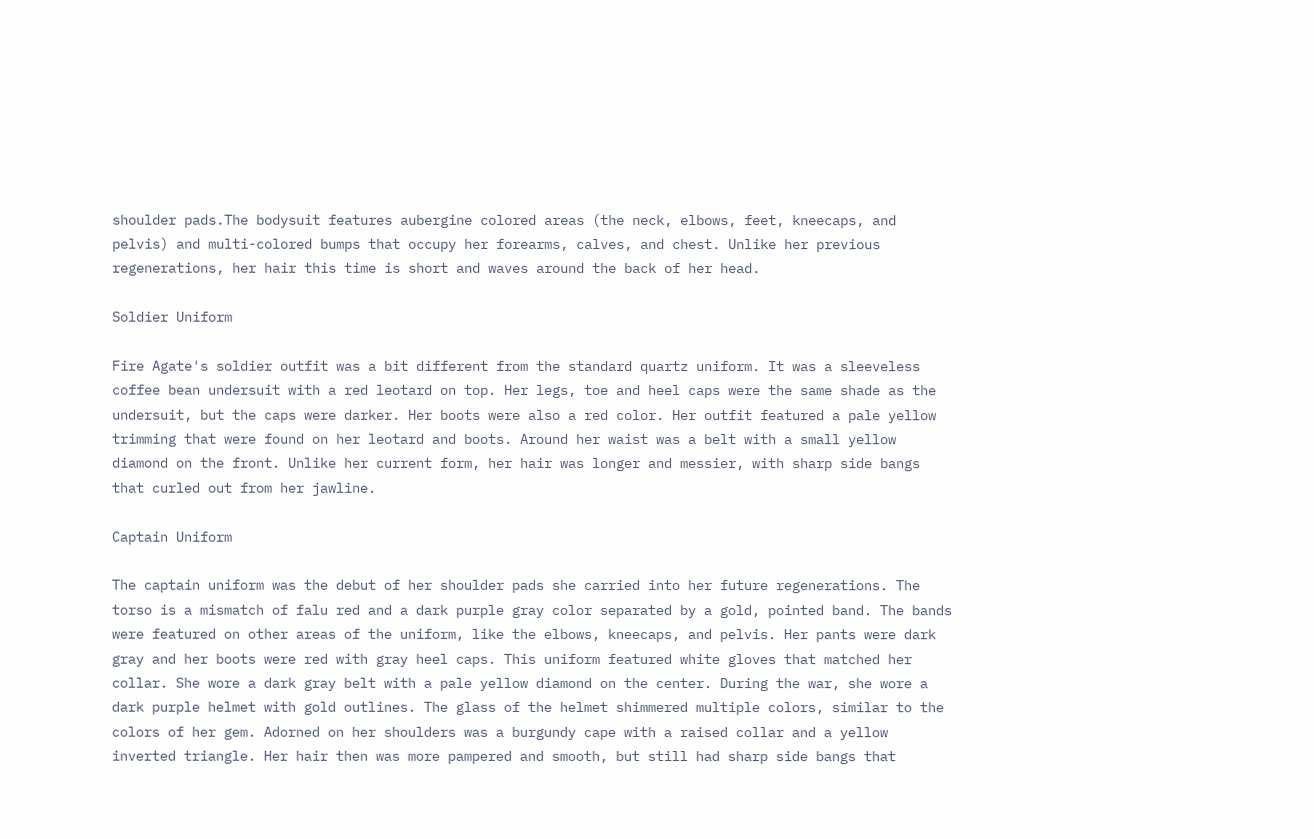shoulder pads.The bodysuit features aubergine colored areas (the neck, elbows, feet, kneecaps, and pelvis) and multi-colored bumps that occupy her forearms, calves, and chest. Unlike her previous regenerations, her hair this time is short and waves around the back of her head.

Soldier Uniform

Fire Agate's soldier outfit was a bit different from the standard quartz uniform. It was a sleeveless coffee bean undersuit with a red leotard on top. Her legs, toe and heel caps were the same shade as the undersuit, but the caps were darker. Her boots were also a red color. Her outfit featured a pale yellow trimming that were found on her leotard and boots. Around her waist was a belt with a small yellow diamond on the front. Unlike her current form, her hair was longer and messier, with sharp side bangs that curled out from her jawline.

Captain Uniform

The captain uniform was the debut of her shoulder pads she carried into her future regenerations. The torso is a mismatch of falu red and a dark purple gray color separated by a gold, pointed band. The bands were featured on other areas of the uniform, like the elbows, kneecaps, and pelvis. Her pants were dark gray and her boots were red with gray heel caps. This uniform featured white gloves that matched her collar. She wore a dark gray belt with a pale yellow diamond on the center. During the war, she wore a dark purple helmet with gold outlines. The glass of the helmet shimmered multiple colors, similar to the colors of her gem. Adorned on her shoulders was a burgundy cape with a raised collar and a yellow inverted triangle. Her hair then was more pampered and smooth, but still had sharp side bangs that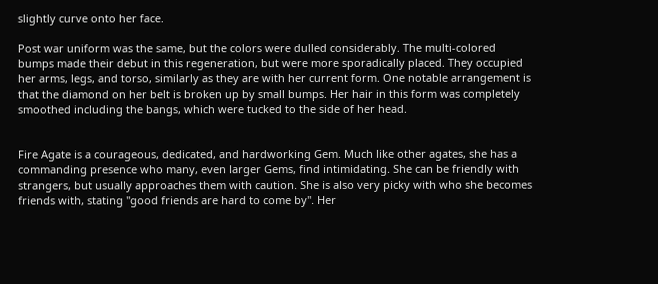slightly curve onto her face.

Post war uniform was the same, but the colors were dulled considerably. The multi-colored bumps made their debut in this regeneration, but were more sporadically placed. They occupied her arms, legs, and torso, similarly as they are with her current form. One notable arrangement is that the diamond on her belt is broken up by small bumps. Her hair in this form was completely smoothed including the bangs, which were tucked to the side of her head.


Fire Agate is a courageous, dedicated, and hardworking Gem. Much like other agates, she has a commanding presence who many, even larger Gems, find intimidating. She can be friendly with strangers, but usually approaches them with caution. She is also very picky with who she becomes friends with, stating "good friends are hard to come by". Her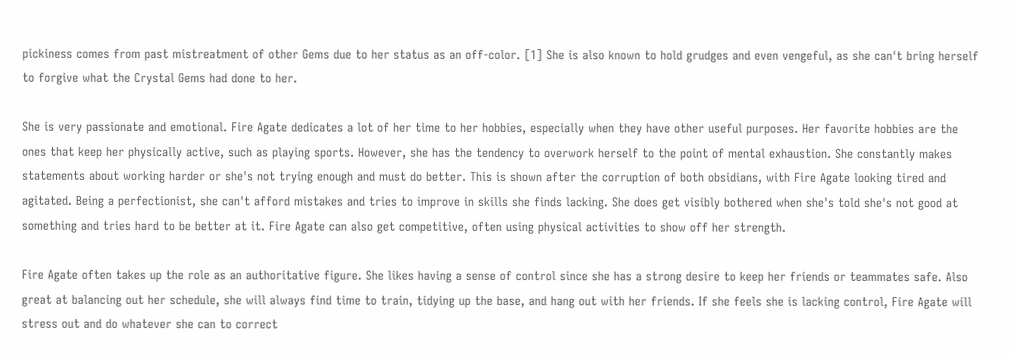pickiness comes from past mistreatment of other Gems due to her status as an off-color. [1] She is also known to hold grudges and even vengeful, as she can't bring herself to forgive what the Crystal Gems had done to her.

She is very passionate and emotional. Fire Agate dedicates a lot of her time to her hobbies, especially when they have other useful purposes. Her favorite hobbies are the ones that keep her physically active, such as playing sports. However, she has the tendency to overwork herself to the point of mental exhaustion. She constantly makes statements about working harder or she's not trying enough and must do better. This is shown after the corruption of both obsidians, with Fire Agate looking tired and agitated. Being a perfectionist, she can't afford mistakes and tries to improve in skills she finds lacking. She does get visibly bothered when she's told she's not good at something and tries hard to be better at it. Fire Agate can also get competitive, often using physical activities to show off her strength.

Fire Agate often takes up the role as an authoritative figure. She likes having a sense of control since she has a strong desire to keep her friends or teammates safe. Also great at balancing out her schedule, she will always find time to train, tidying up the base, and hang out with her friends. If she feels she is lacking control, Fire Agate will stress out and do whatever she can to correct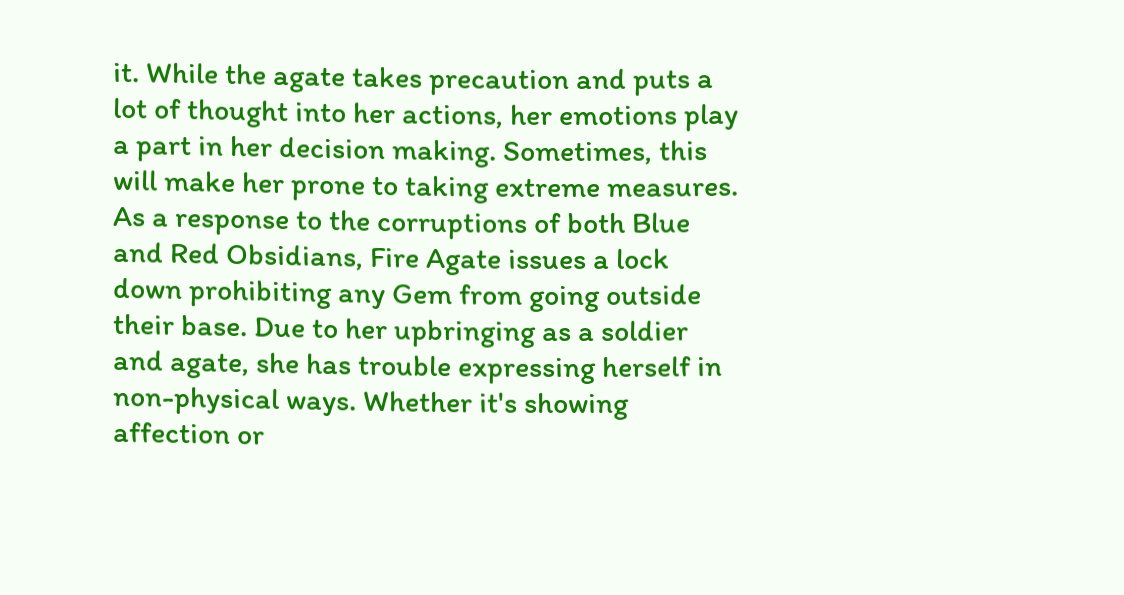it. While the agate takes precaution and puts a lot of thought into her actions, her emotions play a part in her decision making. Sometimes, this will make her prone to taking extreme measures. As a response to the corruptions of both Blue and Red Obsidians, Fire Agate issues a lock down prohibiting any Gem from going outside their base. Due to her upbringing as a soldier and agate, she has trouble expressing herself in non-physical ways. Whether it's showing affection or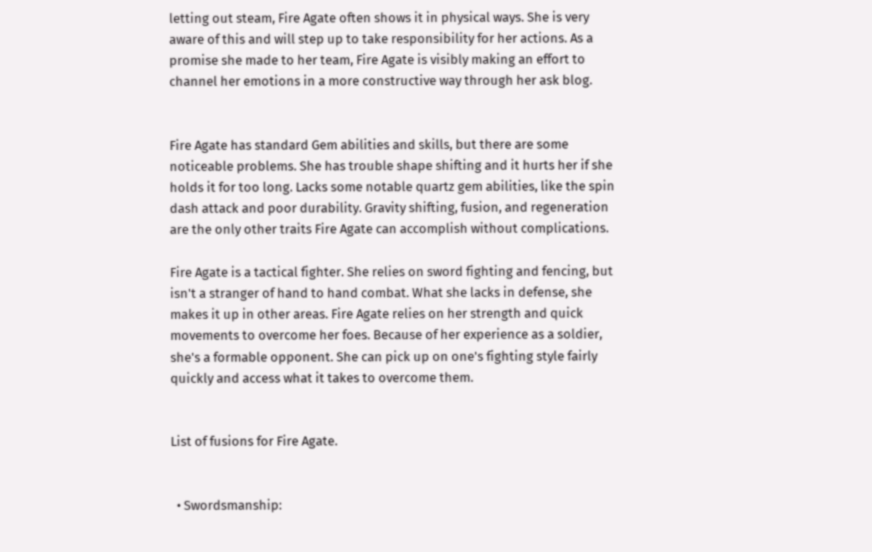letting out steam, Fire Agate often shows it in physical ways. She is very aware of this and will step up to take responsibility for her actions. As a promise she made to her team, Fire Agate is visibly making an effort to channel her emotions in a more constructive way through her ask blog.


Fire Agate has standard Gem abilities and skills, but there are some noticeable problems. She has trouble shape shifting and it hurts her if she holds it for too long. Lacks some notable quartz gem abilities, like the spin dash attack and poor durability. Gravity shifting, fusion, and regeneration are the only other traits Fire Agate can accomplish without complications.

Fire Agate is a tactical fighter. She relies on sword fighting and fencing, but isn't a stranger of hand to hand combat. What she lacks in defense, she makes it up in other areas. Fire Agate relies on her strength and quick movements to overcome her foes. Because of her experience as a soldier, she's a formable opponent. She can pick up on one's fighting style fairly quickly and access what it takes to overcome them.


List of fusions for Fire Agate.


  • Swordsmanship: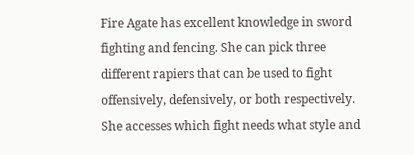Fire Agate has excellent knowledge in sword fighting and fencing. She can pick three different rapiers that can be used to fight offensively, defensively, or both respectively. She accesses which fight needs what style and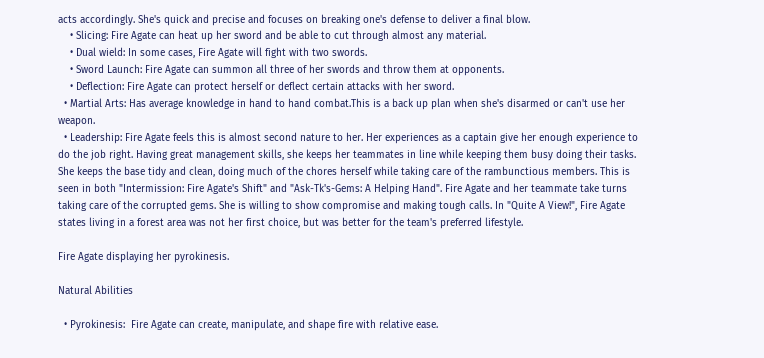acts accordingly. She's quick and precise and focuses on breaking one's defense to deliver a final blow.
    • Slicing: Fire Agate can heat up her sword and be able to cut through almost any material.
    • Dual wield: In some cases, Fire Agate will fight with two swords.
    • Sword Launch: Fire Agate can summon all three of her swords and throw them at opponents.
    • Deflection: Fire Agate can protect herself or deflect certain attacks with her sword.
  • Martial Arts: Has average knowledge in hand to hand combat.This is a back up plan when she's disarmed or can't use her weapon.
  • Leadership: Fire Agate feels this is almost second nature to her. Her experiences as a captain give her enough experience to do the job right. Having great management skills, she keeps her teammates in line while keeping them busy doing their tasks. She keeps the base tidy and clean, doing much of the chores herself while taking care of the rambunctious members. This is seen in both "Intermission: Fire Agate's Shift" and "Ask-Tk's-Gems: A Helping Hand". Fire Agate and her teammate take turns taking care of the corrupted gems. She is willing to show compromise and making tough calls. In "Quite A View!", Fire Agate states living in a forest area was not her first choice, but was better for the team's preferred lifestyle.

Fire Agate displaying her pyrokinesis.

Natural Abilities

  • Pyrokinesis:  Fire Agate can create, manipulate, and shape fire with relative ease.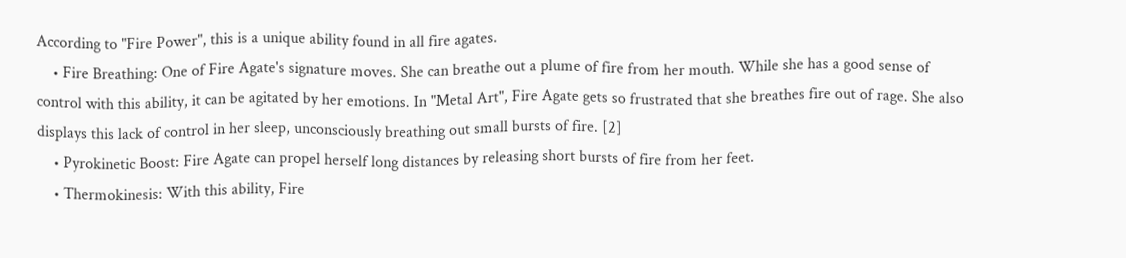According to "Fire Power", this is a unique ability found in all fire agates.
    • Fire Breathing: One of Fire Agate's signature moves. She can breathe out a plume of fire from her mouth. While she has a good sense of control with this ability, it can be agitated by her emotions. In "Metal Art", Fire Agate gets so frustrated that she breathes fire out of rage. She also displays this lack of control in her sleep, unconsciously breathing out small bursts of fire. [2]
    • Pyrokinetic Boost: Fire Agate can propel herself long distances by releasing short bursts of fire from her feet.
    • Thermokinesis: With this ability, Fire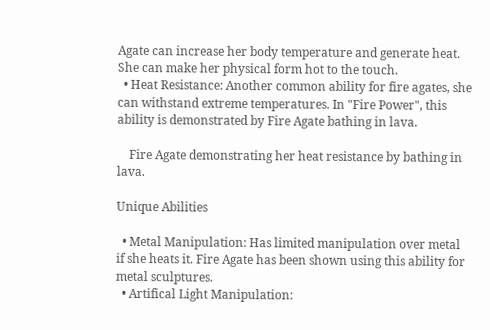Agate can increase her body temperature and generate heat. She can make her physical form hot to the touch.
  • Heat Resistance: Another common ability for fire agates, she can withstand extreme temperatures. In "Fire Power", this ability is demonstrated by Fire Agate bathing in lava.

    Fire Agate demonstrating her heat resistance by bathing in lava.

Unique Abilities

  • Metal Manipulation: Has limited manipulation over metal if she heats it. Fire Agate has been shown using this ability for metal sculptures.
  • Artifical Light Manipulation: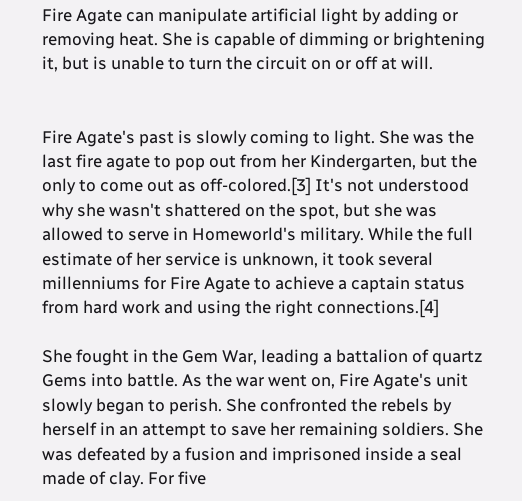Fire Agate can manipulate artificial light by adding or removing heat. She is capable of dimming or brightening it, but is unable to turn the circuit on or off at will.


Fire Agate's past is slowly coming to light. She was the last fire agate to pop out from her Kindergarten, but the only to come out as off-colored.[3] It's not understood why she wasn't shattered on the spot, but she was allowed to serve in Homeworld's military. While the full estimate of her service is unknown, it took several millenniums for Fire Agate to achieve a captain status from hard work and using the right connections.[4]

She fought in the Gem War, leading a battalion of quartz Gems into battle. As the war went on, Fire Agate's unit slowly began to perish. She confronted the rebels by herself in an attempt to save her remaining soldiers. She was defeated by a fusion and imprisoned inside a seal made of clay. For five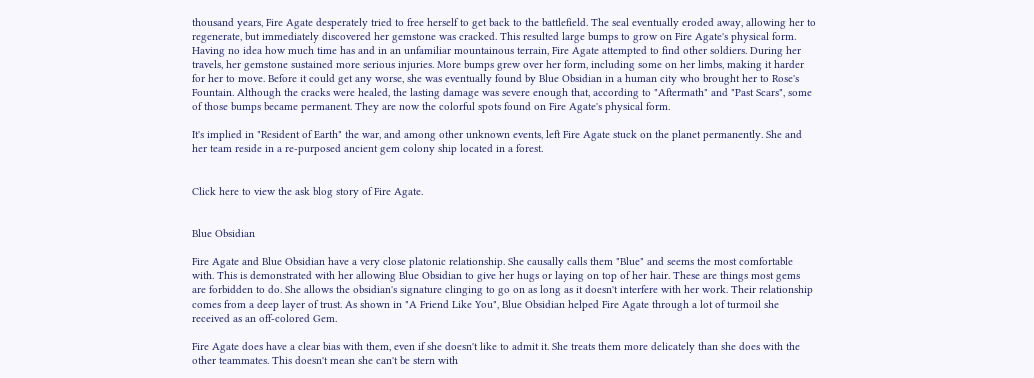thousand years, Fire Agate desperately tried to free herself to get back to the battlefield. The seal eventually eroded away, allowing her to regenerate, but immediately discovered her gemstone was cracked. This resulted large bumps to grow on Fire Agate's physical form. Having no idea how much time has and in an unfamiliar mountainous terrain, Fire Agate attempted to find other soldiers. During her travels, her gemstone sustained more serious injuries. More bumps grew over her form, including some on her limbs, making it harder for her to move. Before it could get any worse, she was eventually found by Blue Obsidian in a human city who brought her to Rose's Fountain. Although the cracks were healed, the lasting damage was severe enough that, according to "Aftermath" and "Past Scars", some of those bumps became permanent. They are now the colorful spots found on Fire Agate's physical form.

It's implied in "Resident of Earth" the war, and among other unknown events, left Fire Agate stuck on the planet permanently. She and her team reside in a re-purposed ancient gem colony ship located in a forest.


Click here to view the ask blog story of Fire Agate.


Blue Obsidian

Fire Agate and Blue Obsidian have a very close platonic relationship. She causally calls them "Blue" and seems the most comfortable with. This is demonstrated with her allowing Blue Obsidian to give her hugs or laying on top of her hair. These are things most gems are forbidden to do. She allows the obsidian's signature clinging to go on as long as it doesn't interfere with her work. Their relationship comes from a deep layer of trust. As shown in "A Friend Like You", Blue Obsidian helped Fire Agate through a lot of turmoil she received as an off-colored Gem.

Fire Agate does have a clear bias with them, even if she doesn't like to admit it. She treats them more delicately than she does with the other teammates. This doesn't mean she can't be stern with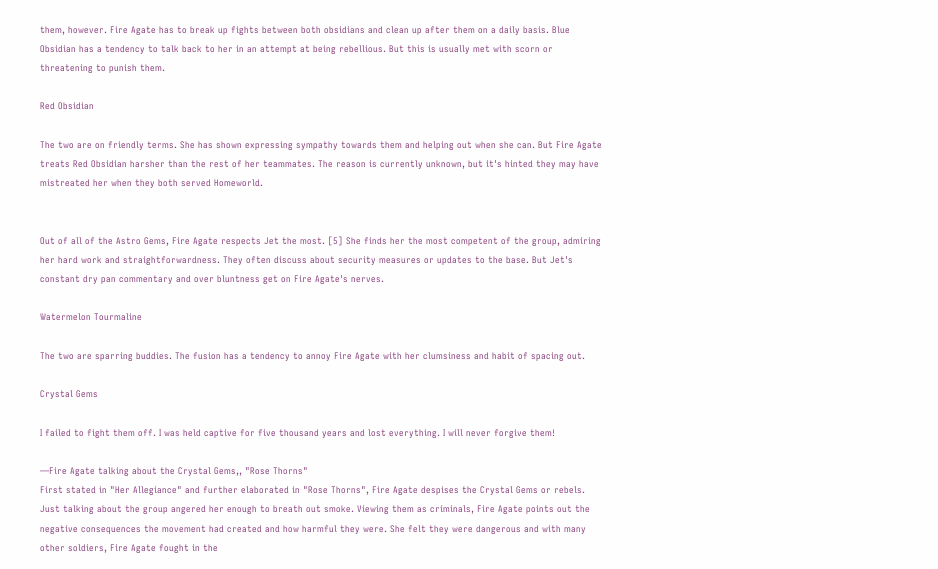them, however. Fire Agate has to break up fights between both obsidians and clean up after them on a daily basis. Blue Obsidian has a tendency to talk back to her in an attempt at being rebellious. But this is usually met with scorn or threatening to punish them.

Red Obsidian

The two are on friendly terms. She has shown expressing sympathy towards them and helping out when she can. But Fire Agate treats Red Obsidian harsher than the rest of her teammates. The reason is currently unknown, but it's hinted they may have mistreated her when they both served Homeworld.


Out of all of the Astro Gems, Fire Agate respects Jet the most. [5] She finds her the most competent of the group, admiring her hard work and straightforwardness. They often discuss about security measures or updates to the base. But Jet's constant dry pan commentary and over bluntness get on Fire Agate's nerves.

Watermelon Tourmaline

The two are sparring buddies. The fusion has a tendency to annoy Fire Agate with her clumsiness and habit of spacing out.

Crystal Gems

I failed to fight them off. I was held captive for five thousand years and lost everything. I will never forgive them!

—Fire Agate talking about the Crystal Gems,, "Rose Thorns"
First stated in "Her Allegiance" and further elaborated in "Rose Thorns", Fire Agate despises the Crystal Gems or rebels. Just talking about the group angered her enough to breath out smoke. Viewing them as criminals, Fire Agate points out the negative consequences the movement had created and how harmful they were. She felt they were dangerous and with many other soldiers, Fire Agate fought in the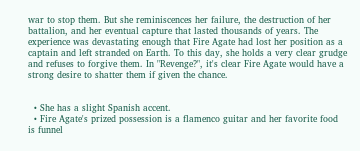war to stop them. But she reminiscences her failure, the destruction of her battalion, and her eventual capture that lasted thousands of years. The experience was devastating enough that Fire Agate had lost her position as a captain and left stranded on Earth. To this day, she holds a very clear grudge and refuses to forgive them. In "Revenge?", it's clear Fire Agate would have a strong desire to shatter them if given the chance.


  • She has a slight Spanish accent.
  • Fire Agate's prized possession is a flamenco guitar and her favorite food is funnel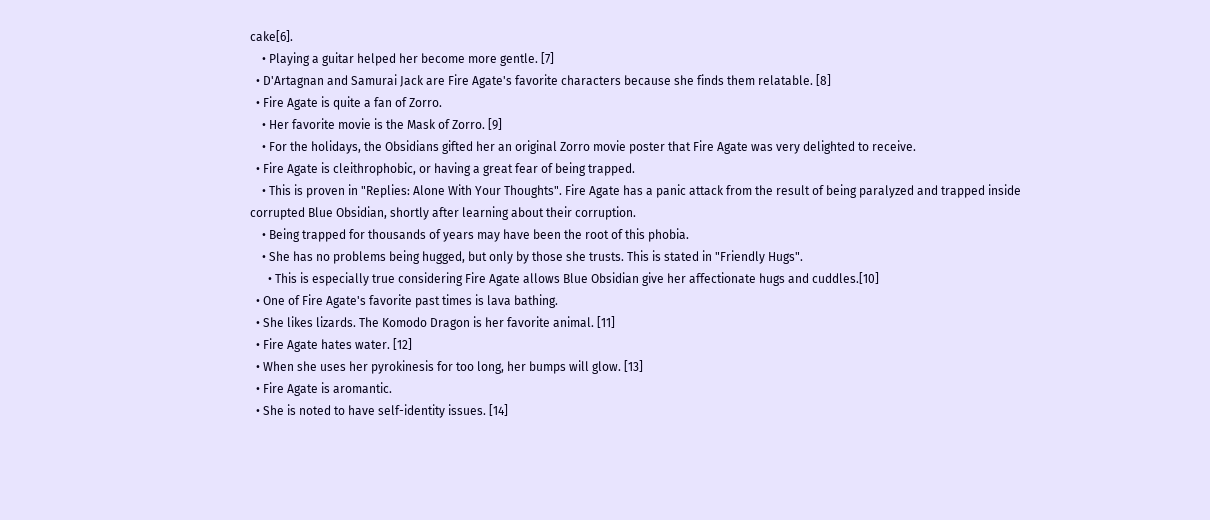cake[6].
    • Playing a guitar helped her become more gentle. [7]
  • D'Artagnan and Samurai Jack are Fire Agate's favorite characters because she finds them relatable. [8]
  • Fire Agate is quite a fan of Zorro.
    • Her favorite movie is the Mask of Zorro. [9]
    • For the holidays, the Obsidians gifted her an original Zorro movie poster that Fire Agate was very delighted to receive.
  • Fire Agate is cleithrophobic, or having a great fear of being trapped.
    • This is proven in "Replies: Alone With Your Thoughts". Fire Agate has a panic attack from the result of being paralyzed and trapped inside corrupted Blue Obsidian, shortly after learning about their corruption.
    • Being trapped for thousands of years may have been the root of this phobia.
    • She has no problems being hugged, but only by those she trusts. This is stated in "Friendly Hugs".
      • This is especially true considering Fire Agate allows Blue Obsidian give her affectionate hugs and cuddles.[10]
  • One of Fire Agate's favorite past times is lava bathing.
  • She likes lizards. The Komodo Dragon is her favorite animal. [11]
  • Fire Agate hates water. [12]
  • When she uses her pyrokinesis for too long, her bumps will glow. [13]
  • Fire Agate is aromantic.
  • She is noted to have self-identity issues. [14]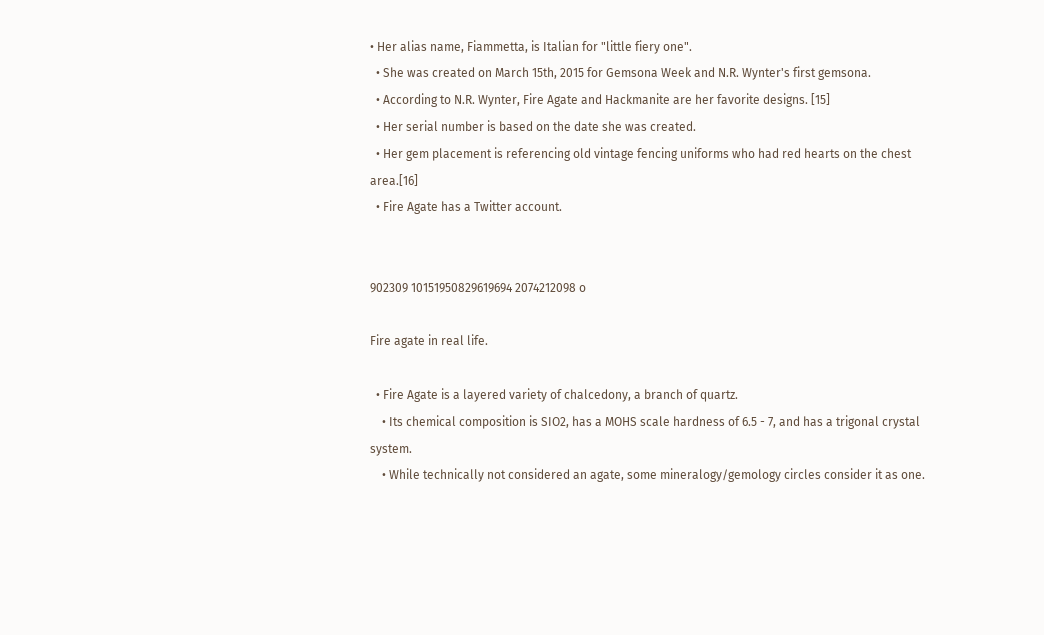• Her alias name, Fiammetta, is Italian for "little fiery one".
  • She was created on March 15th, 2015 for Gemsona Week and N.R. Wynter's first gemsona.
  • According to N.R. Wynter, Fire Agate and Hackmanite are her favorite designs. [15]
  • Her serial number is based on the date she was created.
  • Her gem placement is referencing old vintage fencing uniforms who had red hearts on the chest area.[16]
  • Fire Agate has a Twitter account.


902309 10151950829619694 2074212098 o

Fire agate in real life.

  • Fire Agate is a layered variety of chalcedony, a branch of quartz.
    • Its chemical composition is SIO2, has a MOHS scale hardness of 6.5 - 7, and has a trigonal crystal system.
    • While technically not considered an agate, some mineralogy/gemology circles consider it as one.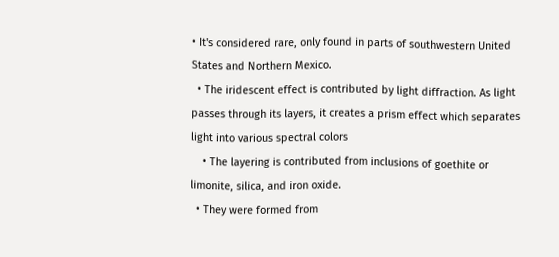• It's considered rare, only found in parts of southwestern United States and Northern Mexico.
  • The iridescent effect is contributed by light diffraction. As light passes through its layers, it creates a prism effect which separates light into various spectral colors
    • The layering is contributed from inclusions of goethite or limonite, silica, and iron oxide.
  • They were formed from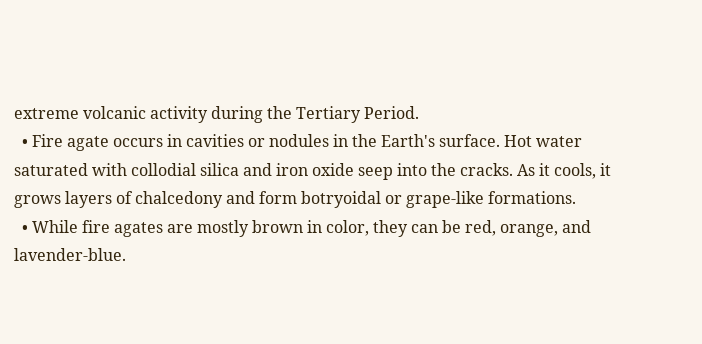extreme volcanic activity during the Tertiary Period.
  • Fire agate occurs in cavities or nodules in the Earth's surface. Hot water saturated with collodial silica and iron oxide seep into the cracks. As it cools, it grows layers of chalcedony and form botryoidal or grape-like formations.
  • While fire agates are mostly brown in color, they can be red, orange, and lavender-blue.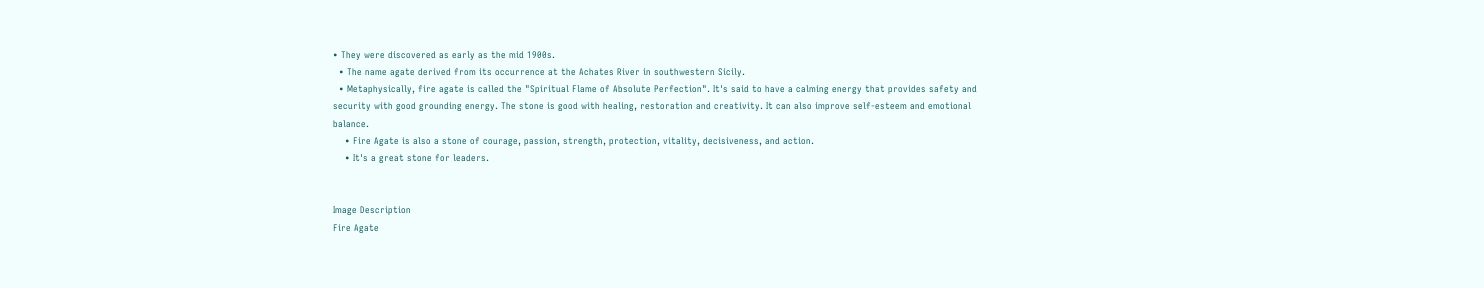• They were discovered as early as the mid 1900s.
  • The name agate derived from its occurrence at the Achates River in southwestern Sicily.
  • Metaphysically, fire agate is called the "Spiritual Flame of Absolute Perfection". It's said to have a calming energy that provides safety and security with good grounding energy. The stone is good with healing, restoration and creativity. It can also improve self-esteem and emotional balance.
    • Fire Agate is also a stone of courage, passion, strength, protection, vitality, decisiveness, and action.
    • It's a great stone for leaders.


Image Description
Fire Agate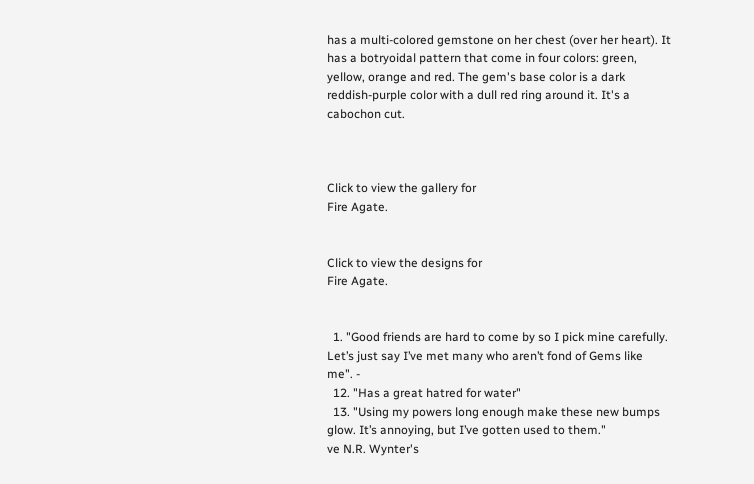has a multi-colored gemstone on her chest (over her heart). It has a botryoidal pattern that come in four colors: green, yellow, orange and red. The gem's base color is a dark reddish-purple color with a dull red ring around it. It's a cabochon cut.



Click to view the gallery for
Fire Agate.


Click to view the designs for
Fire Agate.


  1. "Good friends are hard to come by so I pick mine carefully.  Let’s just say I’ve met many who aren’t fond of Gems like me". -
  12. "Has a great hatred for water"
  13. "Using my powers long enough make these new bumps glow. It’s annoying, but I’ve gotten used to them."
ve N.R. Wynter's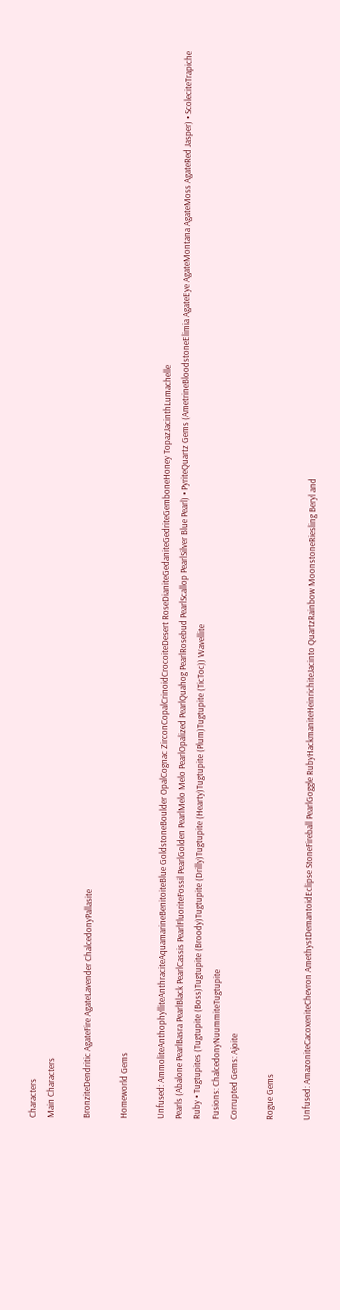Characters
Main Characters

BronziteDendritic AgateFire AgateLavender ChalcedonyPallasite

Homeworld Gems

Unfused: AmmoliteAnthophylliteAnthraciteAquamarineBenitoiteBlue GoldstoneBoulder OpalCognac ZirconCopalCrinoidCrocoiteDesert RoseDianiteGedaniteGedriteGemboneHoney TopazJacinthLumachelle
Pearls (Abalone PearlBasra PearlBlack PearlCassis PearlFluoriteFossil PearlGolden PearlMelo Melo PearlOpalized PearlQuahog PearlRosebud PearlScallop PearlSilver Blue Pearl) • PyriteQuartz Gems (AmetrineBloodstoneElimia AgateEye AgateMontana AgateMoss AgateRed Jasper) • ScoleciteTrapiche Ruby • Tugtupites (Tugtupite (Boss)Tugtupite (Broody)Tugtupite (Drilly)Tugtupite (Hearty)Tugtupite (Plum)Tugtupite (TicToc)) Wavellite
Fusions: ChalcedonyNuummiteTugtupite
Corrupted Gems: Ajoite

Rogue Gems

Unfused: AmazoniteCacoxeniteChevron AmethystDemantoidEclipse StoneFireball PearlGoggle RubyHackmaniteHeinrichiteJacinto QuartzRainbow MoonstoneRiesling Beryl and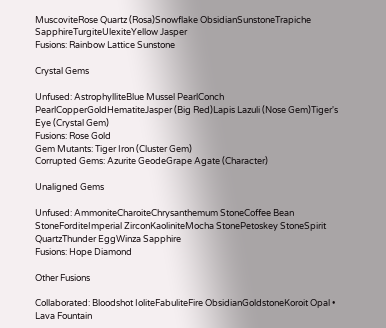MuscoviteRose Quartz (Rosa)Snowflake ObsidianSunstoneTrapiche SapphireTurgiteUlexiteYellow Jasper
Fusions: Rainbow Lattice Sunstone

Crystal Gems

Unfused: AstrophylliteBlue Mussel PearlConch PearlCopperGoldHematiteJasper (Big Red)Lapis Lazuli (Nose Gem)Tiger's Eye (Crystal Gem)
Fusions: Rose Gold
Gem Mutants: Tiger Iron (Cluster Gem)
Corrupted Gems: Azurite GeodeGrape Agate (Character)

Unaligned Gems

Unfused: AmmoniteCharoiteChrysanthemum StoneCoffee Bean StoneForditeImperial ZirconKaoliniteMocha StonePetoskey StoneSpirit QuartzThunder EggWinza Sapphire
Fusions: Hope Diamond

Other Fusions

Collaborated: Bloodshot IoliteFabuliteFire ObsidianGoldstoneKoroit Opal • Lava Fountain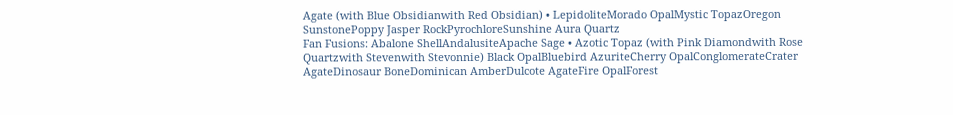Agate (with Blue Obsidianwith Red Obsidian) • LepidoliteMorado OpalMystic TopazOregon SunstonePoppy Jasper RockPyrochloreSunshine Aura Quartz
Fan Fusions: Abalone ShellAndalusiteApache Sage • Azotic Topaz (with Pink Diamondwith Rose Quartzwith Stevenwith Stevonnie) Black OpalBluebird AzuriteCherry OpalConglomerateCrater AgateDinosaur BoneDominican AmberDulcote AgateFire OpalForest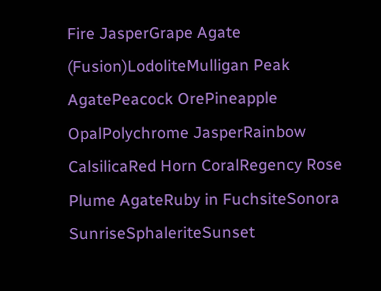Fire JasperGrape Agate (Fusion)LodoliteMulligan Peak AgatePeacock OrePineapple OpalPolychrome JasperRainbow CalsilicaRed Horn CoralRegency Rose Plume AgateRuby in FuchsiteSonora SunriseSphaleriteSunset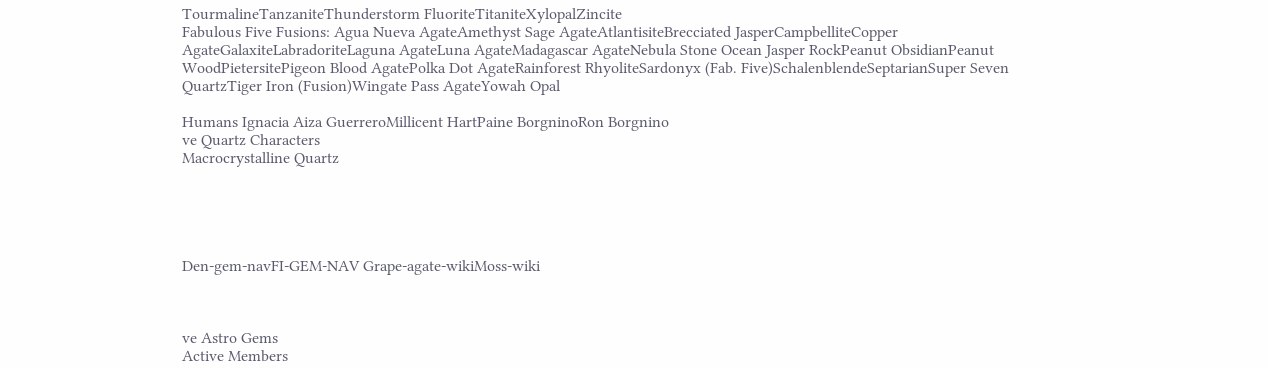TourmalineTanzaniteThunderstorm FluoriteTitaniteXylopalZincite
Fabulous Five Fusions: Agua Nueva AgateAmethyst Sage AgateAtlantisiteBrecciated JasperCampbelliteCopper AgateGalaxiteLabradoriteLaguna AgateLuna AgateMadagascar AgateNebula Stone Ocean Jasper RockPeanut ObsidianPeanut WoodPietersitePigeon Blood AgatePolka Dot AgateRainforest RhyoliteSardonyx (Fab. Five)SchalenblendeSeptarianSuper Seven QuartzTiger Iron (Fusion)Wingate Pass AgateYowah Opal

Humans Ignacia Aiza GuerreroMillicent HartPaine BorgninoRon Borgnino
ve Quartz Characters
Macrocrystalline Quartz





Den-gem-navFI-GEM-NAV Grape-agate-wikiMoss-wiki



ve Astro Gems
Active Members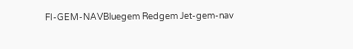FI-GEM-NAVBluegem Redgem Jet-gem-nav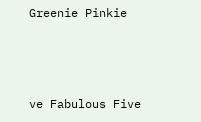Greenie Pinkie



ve Fabulous Five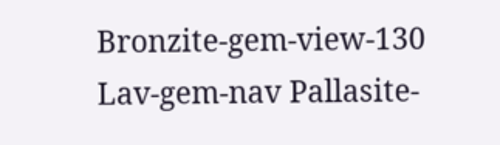Bronzite-gem-view-130 Lav-gem-nav Pallasite-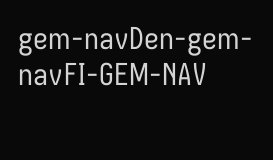gem-navDen-gem-navFI-GEM-NAV